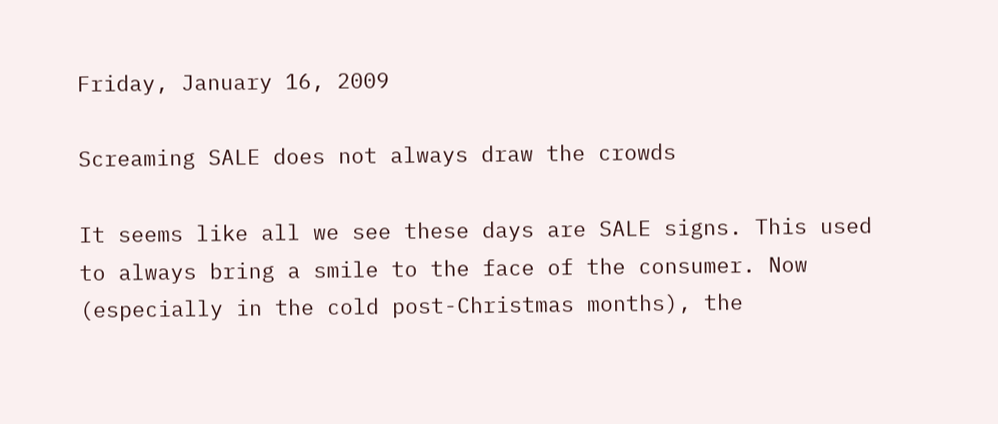Friday, January 16, 2009

Screaming SALE does not always draw the crowds

It seems like all we see these days are SALE signs. This used to always bring a smile to the face of the consumer. Now (especially in the cold post-Christmas months), the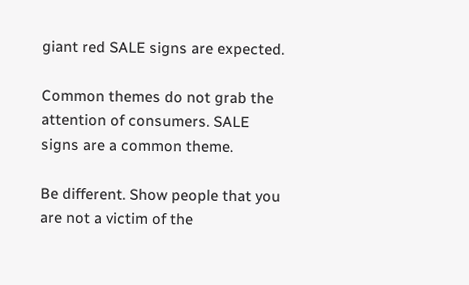giant red SALE signs are expected.

Common themes do not grab the attention of consumers. SALE signs are a common theme.

Be different. Show people that you are not a victim of the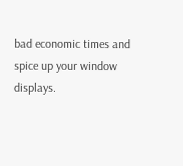bad economic times and spice up your window displays.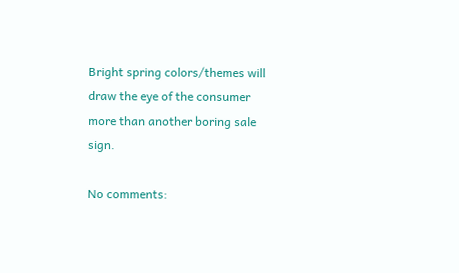Bright spring colors/themes will draw the eye of the consumer more than another boring sale sign.

No comments: